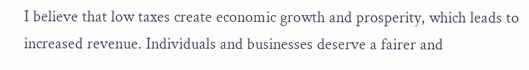I believe that low taxes create economic growth and prosperity, which leads to increased revenue. Individuals and businesses deserve a fairer and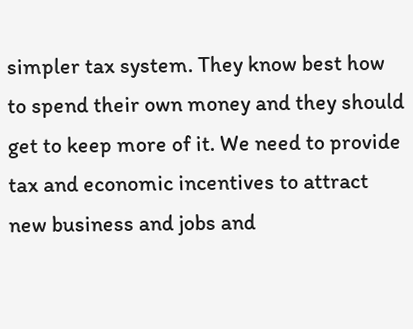simpler tax system. They know best how to spend their own money and they should get to keep more of it. We need to provide tax and economic incentives to attract new business and jobs and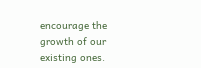encourage the growth of our existing ones.